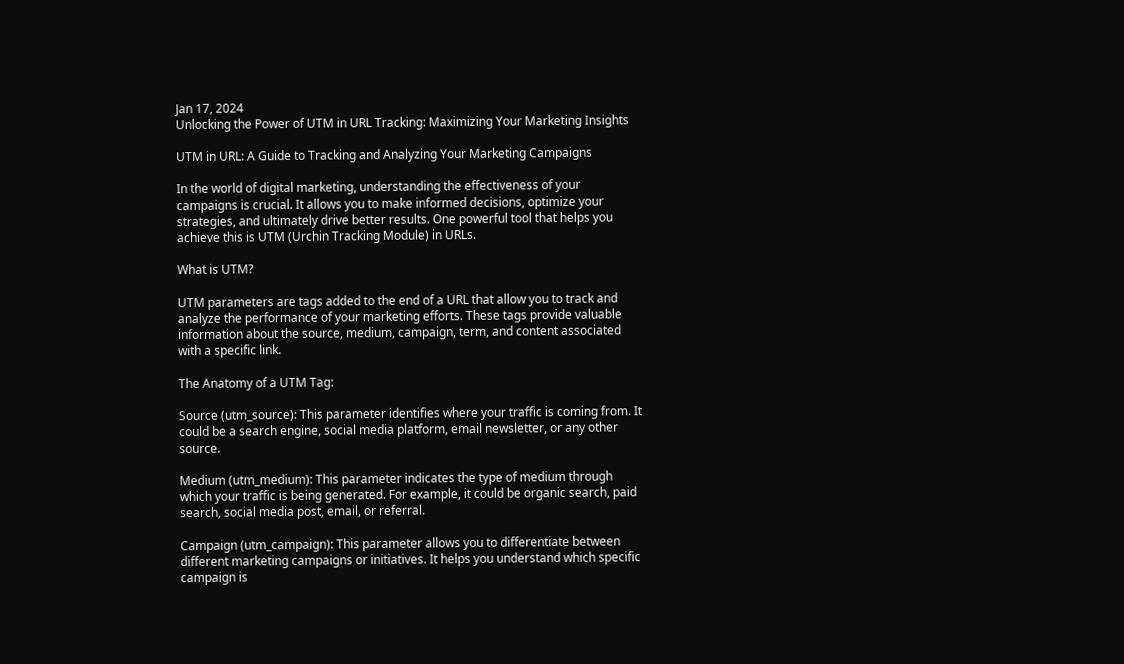Jan 17, 2024
Unlocking the Power of UTM in URL Tracking: Maximizing Your Marketing Insights

UTM in URL: A Guide to Tracking and Analyzing Your Marketing Campaigns

In the world of digital marketing, understanding the effectiveness of your campaigns is crucial. It allows you to make informed decisions, optimize your strategies, and ultimately drive better results. One powerful tool that helps you achieve this is UTM (Urchin Tracking Module) in URLs.

What is UTM?

UTM parameters are tags added to the end of a URL that allow you to track and analyze the performance of your marketing efforts. These tags provide valuable information about the source, medium, campaign, term, and content associated with a specific link.

The Anatomy of a UTM Tag:

Source (utm_source): This parameter identifies where your traffic is coming from. It could be a search engine, social media platform, email newsletter, or any other source.

Medium (utm_medium): This parameter indicates the type of medium through which your traffic is being generated. For example, it could be organic search, paid search, social media post, email, or referral.

Campaign (utm_campaign): This parameter allows you to differentiate between different marketing campaigns or initiatives. It helps you understand which specific campaign is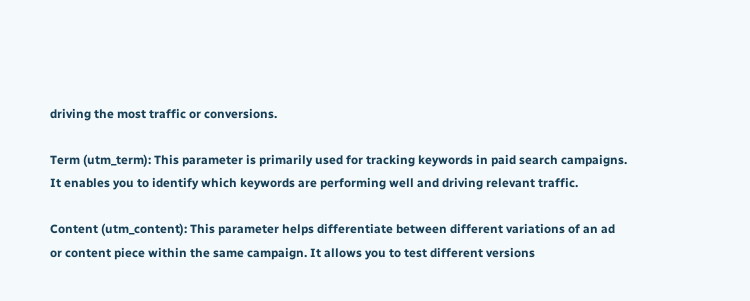driving the most traffic or conversions.

Term (utm_term): This parameter is primarily used for tracking keywords in paid search campaigns. It enables you to identify which keywords are performing well and driving relevant traffic.

Content (utm_content): This parameter helps differentiate between different variations of an ad or content piece within the same campaign. It allows you to test different versions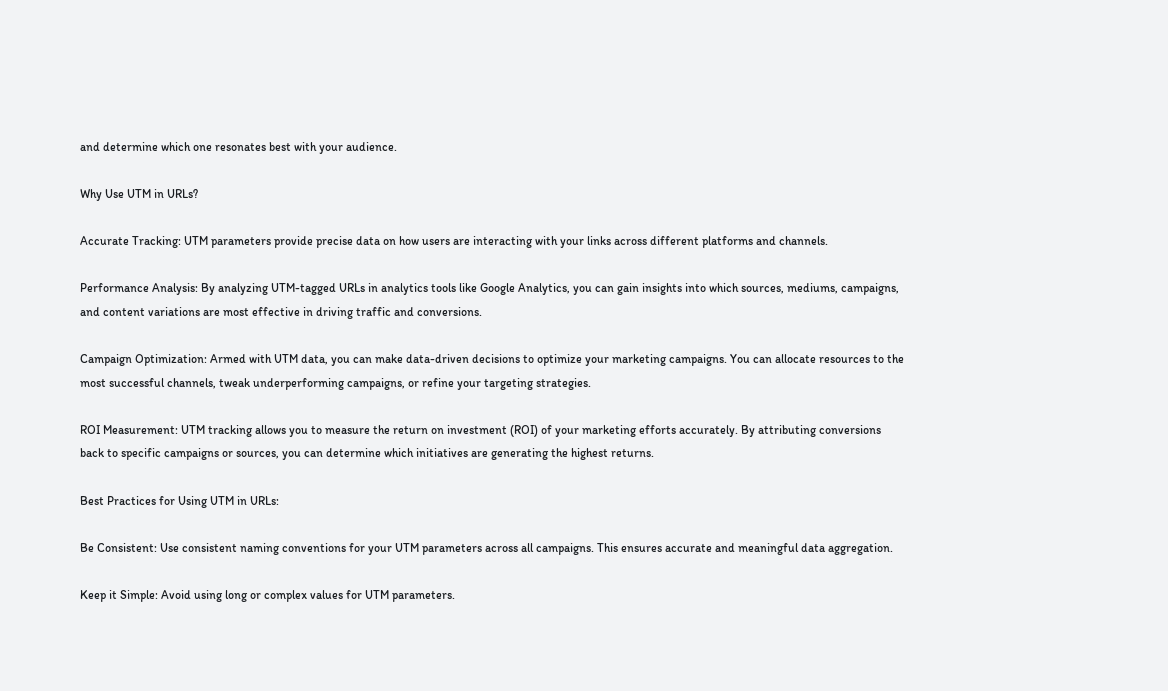and determine which one resonates best with your audience.

Why Use UTM in URLs?

Accurate Tracking: UTM parameters provide precise data on how users are interacting with your links across different platforms and channels.

Performance Analysis: By analyzing UTM-tagged URLs in analytics tools like Google Analytics, you can gain insights into which sources, mediums, campaigns, and content variations are most effective in driving traffic and conversions.

Campaign Optimization: Armed with UTM data, you can make data-driven decisions to optimize your marketing campaigns. You can allocate resources to the most successful channels, tweak underperforming campaigns, or refine your targeting strategies.

ROI Measurement: UTM tracking allows you to measure the return on investment (ROI) of your marketing efforts accurately. By attributing conversions back to specific campaigns or sources, you can determine which initiatives are generating the highest returns.

Best Practices for Using UTM in URLs:

Be Consistent: Use consistent naming conventions for your UTM parameters across all campaigns. This ensures accurate and meaningful data aggregation.

Keep it Simple: Avoid using long or complex values for UTM parameters.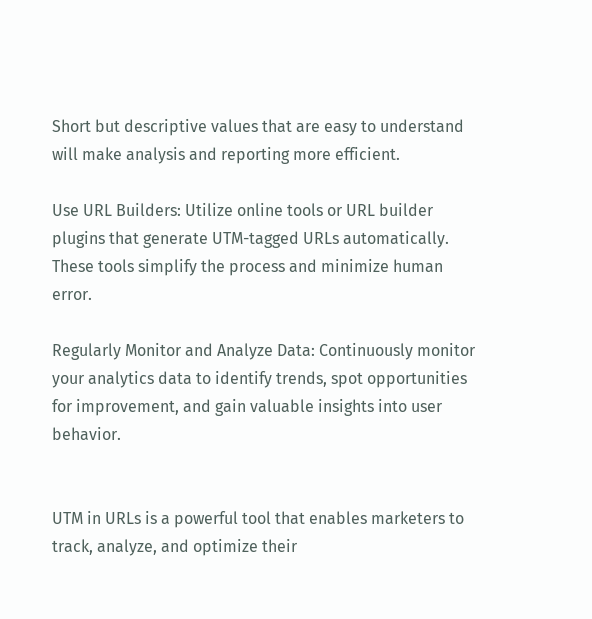Short but descriptive values that are easy to understand will make analysis and reporting more efficient.

Use URL Builders: Utilize online tools or URL builder plugins that generate UTM-tagged URLs automatically. These tools simplify the process and minimize human error.

Regularly Monitor and Analyze Data: Continuously monitor your analytics data to identify trends, spot opportunities for improvement, and gain valuable insights into user behavior.


UTM in URLs is a powerful tool that enables marketers to track, analyze, and optimize their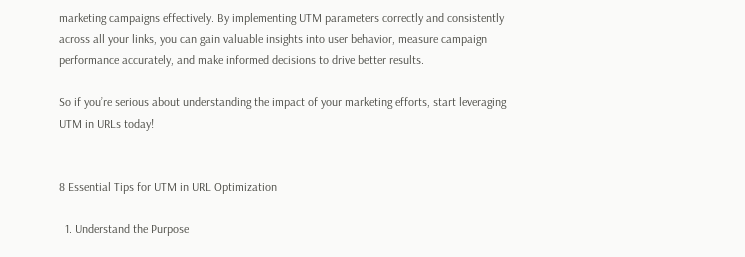marketing campaigns effectively. By implementing UTM parameters correctly and consistently across all your links, you can gain valuable insights into user behavior, measure campaign performance accurately, and make informed decisions to drive better results.

So if you’re serious about understanding the impact of your marketing efforts, start leveraging UTM in URLs today!


8 Essential Tips for UTM in URL Optimization

  1. Understand the Purpose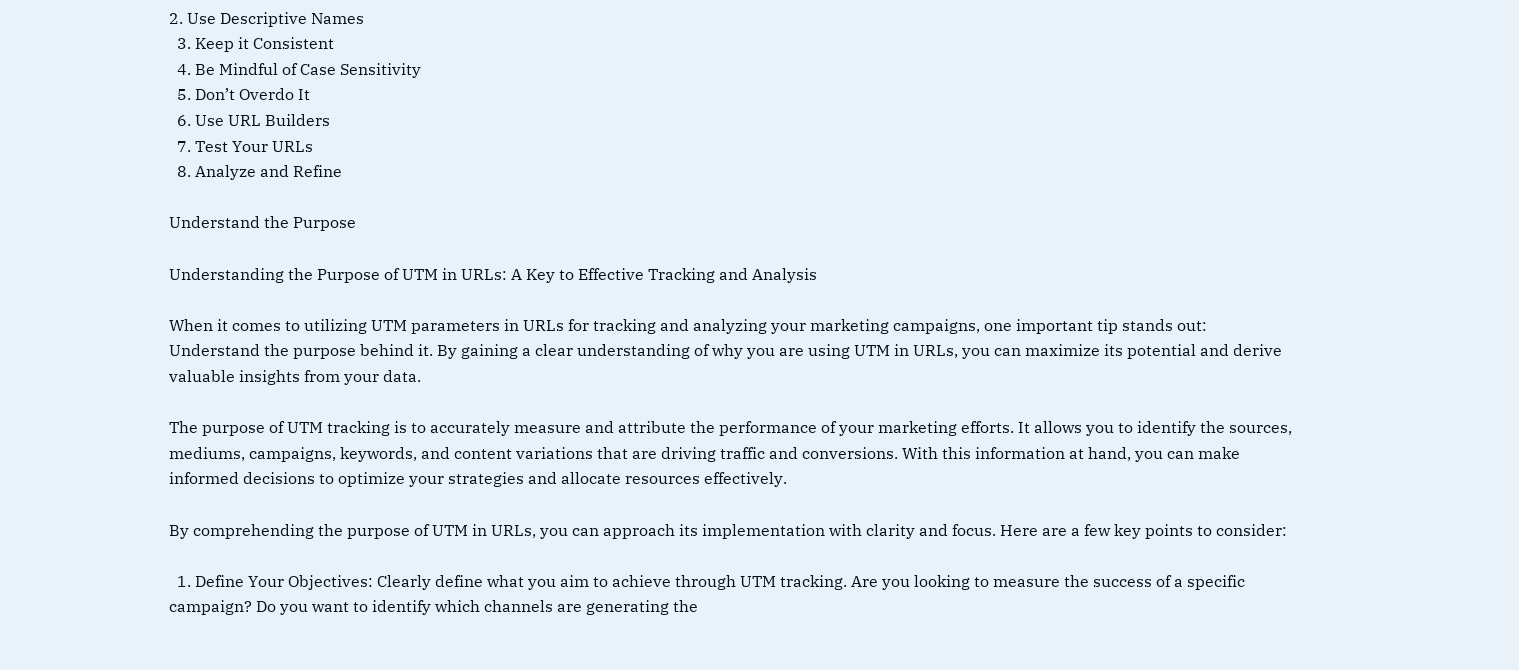2. Use Descriptive Names
  3. Keep it Consistent
  4. Be Mindful of Case Sensitivity
  5. Don’t Overdo It
  6. Use URL Builders
  7. Test Your URLs
  8. Analyze and Refine

Understand the Purpose

Understanding the Purpose of UTM in URLs: A Key to Effective Tracking and Analysis

When it comes to utilizing UTM parameters in URLs for tracking and analyzing your marketing campaigns, one important tip stands out: Understand the purpose behind it. By gaining a clear understanding of why you are using UTM in URLs, you can maximize its potential and derive valuable insights from your data.

The purpose of UTM tracking is to accurately measure and attribute the performance of your marketing efforts. It allows you to identify the sources, mediums, campaigns, keywords, and content variations that are driving traffic and conversions. With this information at hand, you can make informed decisions to optimize your strategies and allocate resources effectively.

By comprehending the purpose of UTM in URLs, you can approach its implementation with clarity and focus. Here are a few key points to consider:

  1. Define Your Objectives: Clearly define what you aim to achieve through UTM tracking. Are you looking to measure the success of a specific campaign? Do you want to identify which channels are generating the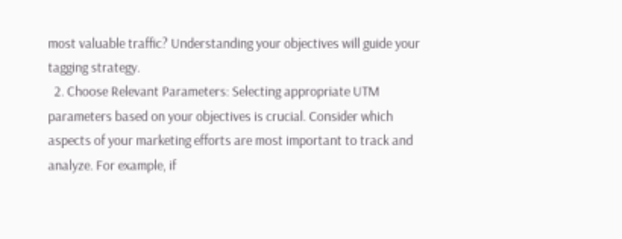most valuable traffic? Understanding your objectives will guide your tagging strategy.
  2. Choose Relevant Parameters: Selecting appropriate UTM parameters based on your objectives is crucial. Consider which aspects of your marketing efforts are most important to track and analyze. For example, if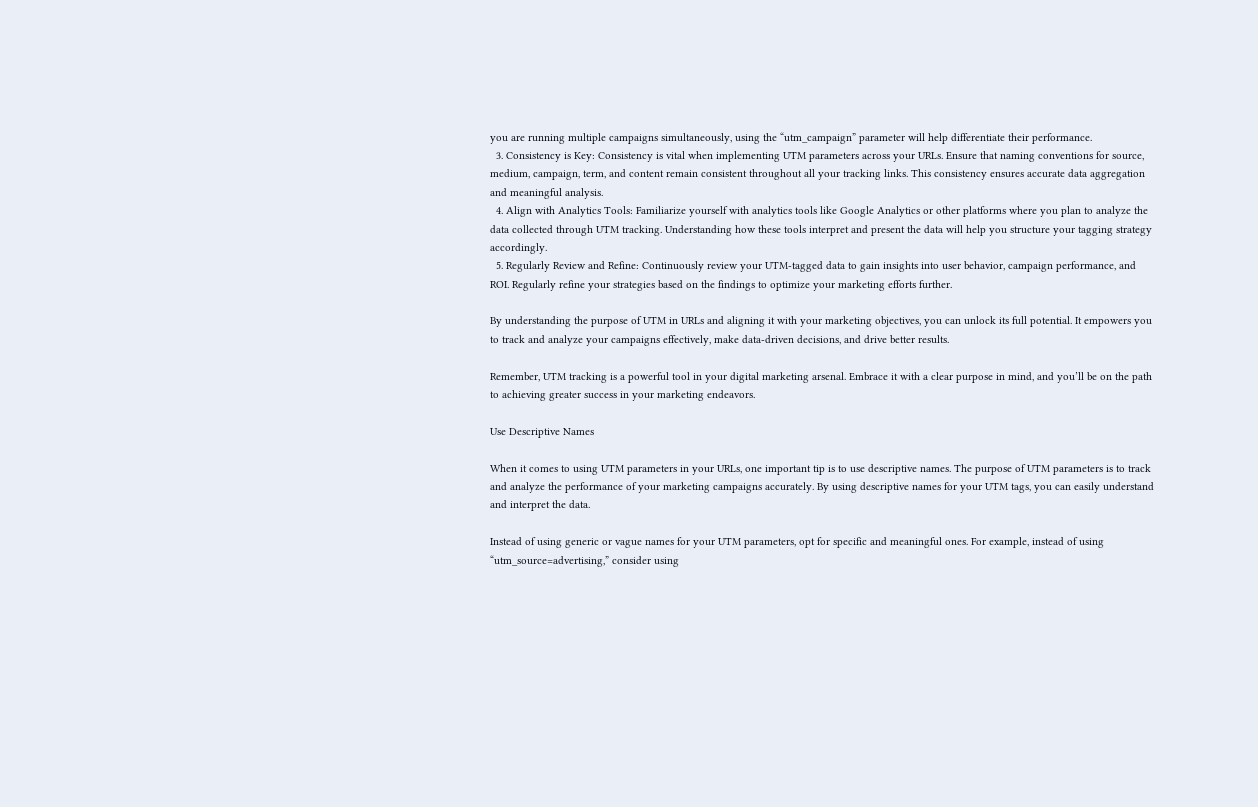you are running multiple campaigns simultaneously, using the “utm_campaign” parameter will help differentiate their performance.
  3. Consistency is Key: Consistency is vital when implementing UTM parameters across your URLs. Ensure that naming conventions for source, medium, campaign, term, and content remain consistent throughout all your tracking links. This consistency ensures accurate data aggregation and meaningful analysis.
  4. Align with Analytics Tools: Familiarize yourself with analytics tools like Google Analytics or other platforms where you plan to analyze the data collected through UTM tracking. Understanding how these tools interpret and present the data will help you structure your tagging strategy accordingly.
  5. Regularly Review and Refine: Continuously review your UTM-tagged data to gain insights into user behavior, campaign performance, and ROI. Regularly refine your strategies based on the findings to optimize your marketing efforts further.

By understanding the purpose of UTM in URLs and aligning it with your marketing objectives, you can unlock its full potential. It empowers you to track and analyze your campaigns effectively, make data-driven decisions, and drive better results.

Remember, UTM tracking is a powerful tool in your digital marketing arsenal. Embrace it with a clear purpose in mind, and you’ll be on the path to achieving greater success in your marketing endeavors.

Use Descriptive Names

When it comes to using UTM parameters in your URLs, one important tip is to use descriptive names. The purpose of UTM parameters is to track and analyze the performance of your marketing campaigns accurately. By using descriptive names for your UTM tags, you can easily understand and interpret the data.

Instead of using generic or vague names for your UTM parameters, opt for specific and meaningful ones. For example, instead of using “utm_source=advertising,” consider using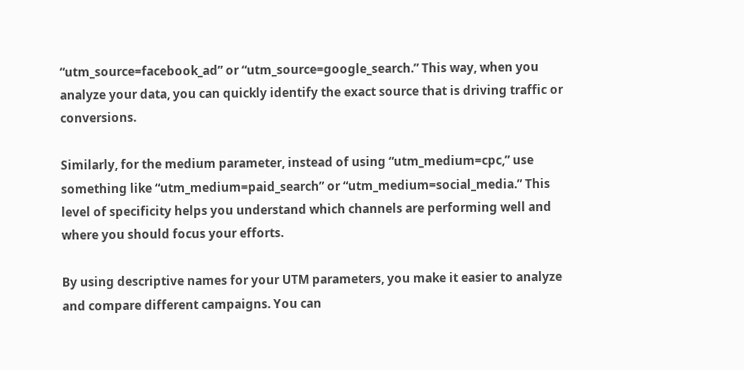“utm_source=facebook_ad” or “utm_source=google_search.” This way, when you analyze your data, you can quickly identify the exact source that is driving traffic or conversions.

Similarly, for the medium parameter, instead of using “utm_medium=cpc,” use something like “utm_medium=paid_search” or “utm_medium=social_media.” This level of specificity helps you understand which channels are performing well and where you should focus your efforts.

By using descriptive names for your UTM parameters, you make it easier to analyze and compare different campaigns. You can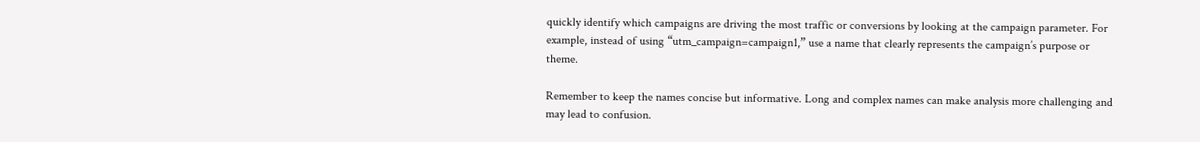quickly identify which campaigns are driving the most traffic or conversions by looking at the campaign parameter. For example, instead of using “utm_campaign=campaign1,” use a name that clearly represents the campaign’s purpose or theme.

Remember to keep the names concise but informative. Long and complex names can make analysis more challenging and may lead to confusion.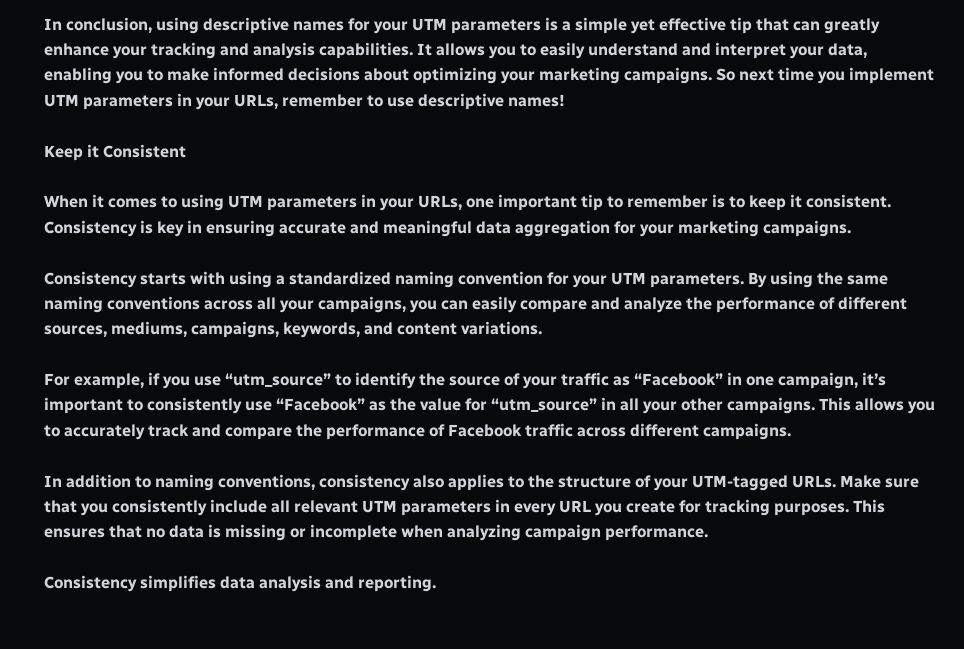In conclusion, using descriptive names for your UTM parameters is a simple yet effective tip that can greatly enhance your tracking and analysis capabilities. It allows you to easily understand and interpret your data, enabling you to make informed decisions about optimizing your marketing campaigns. So next time you implement UTM parameters in your URLs, remember to use descriptive names!

Keep it Consistent

When it comes to using UTM parameters in your URLs, one important tip to remember is to keep it consistent. Consistency is key in ensuring accurate and meaningful data aggregation for your marketing campaigns.

Consistency starts with using a standardized naming convention for your UTM parameters. By using the same naming conventions across all your campaigns, you can easily compare and analyze the performance of different sources, mediums, campaigns, keywords, and content variations.

For example, if you use “utm_source” to identify the source of your traffic as “Facebook” in one campaign, it’s important to consistently use “Facebook” as the value for “utm_source” in all your other campaigns. This allows you to accurately track and compare the performance of Facebook traffic across different campaigns.

In addition to naming conventions, consistency also applies to the structure of your UTM-tagged URLs. Make sure that you consistently include all relevant UTM parameters in every URL you create for tracking purposes. This ensures that no data is missing or incomplete when analyzing campaign performance.

Consistency simplifies data analysis and reporting.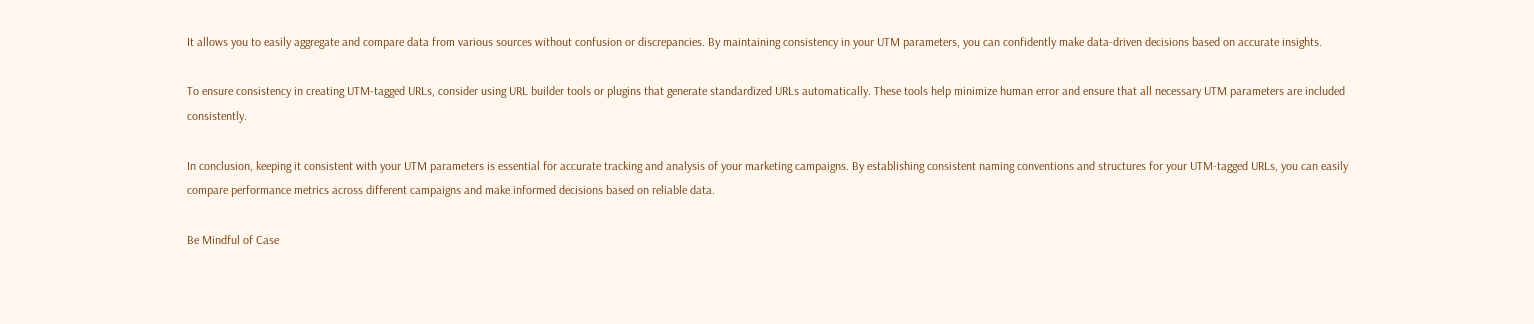It allows you to easily aggregate and compare data from various sources without confusion or discrepancies. By maintaining consistency in your UTM parameters, you can confidently make data-driven decisions based on accurate insights.

To ensure consistency in creating UTM-tagged URLs, consider using URL builder tools or plugins that generate standardized URLs automatically. These tools help minimize human error and ensure that all necessary UTM parameters are included consistently.

In conclusion, keeping it consistent with your UTM parameters is essential for accurate tracking and analysis of your marketing campaigns. By establishing consistent naming conventions and structures for your UTM-tagged URLs, you can easily compare performance metrics across different campaigns and make informed decisions based on reliable data.

Be Mindful of Case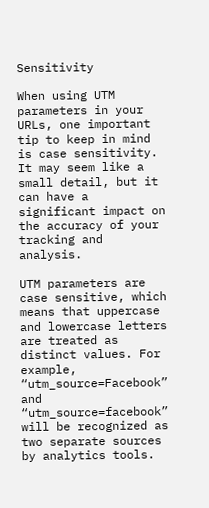Sensitivity

When using UTM parameters in your URLs, one important tip to keep in mind is case sensitivity. It may seem like a small detail, but it can have a significant impact on the accuracy of your tracking and analysis.

UTM parameters are case sensitive, which means that uppercase and lowercase letters are treated as distinct values. For example, “utm_source=Facebook” and “utm_source=facebook” will be recognized as two separate sources by analytics tools.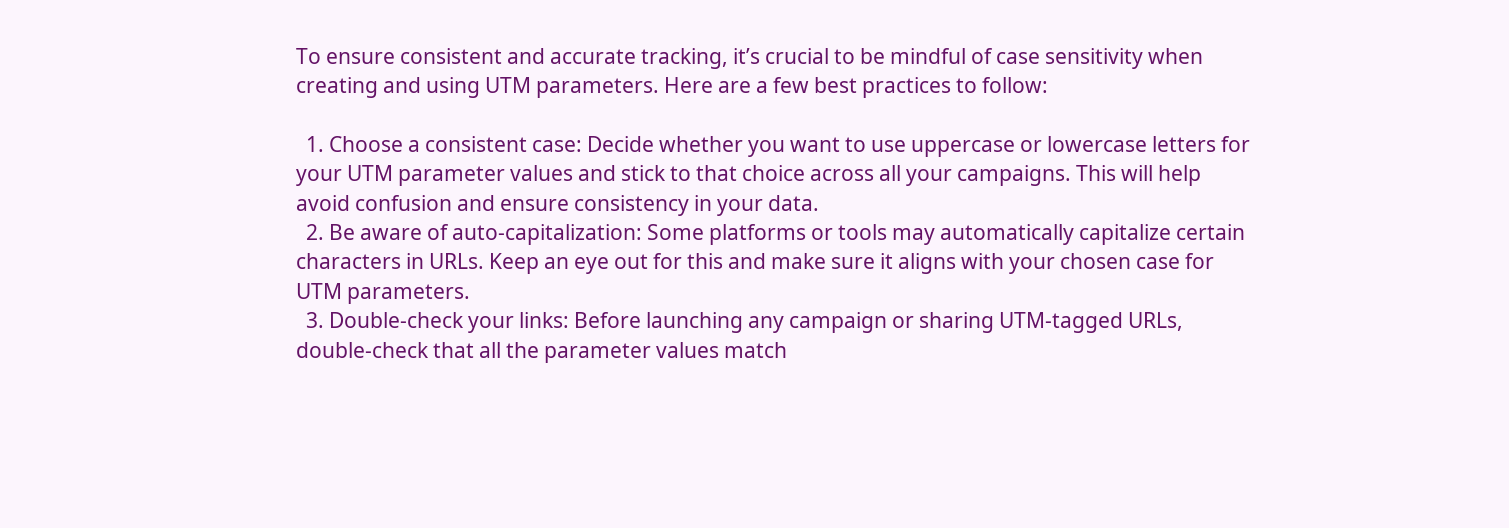To ensure consistent and accurate tracking, it’s crucial to be mindful of case sensitivity when creating and using UTM parameters. Here are a few best practices to follow:

  1. Choose a consistent case: Decide whether you want to use uppercase or lowercase letters for your UTM parameter values and stick to that choice across all your campaigns. This will help avoid confusion and ensure consistency in your data.
  2. Be aware of auto-capitalization: Some platforms or tools may automatically capitalize certain characters in URLs. Keep an eye out for this and make sure it aligns with your chosen case for UTM parameters.
  3. Double-check your links: Before launching any campaign or sharing UTM-tagged URLs, double-check that all the parameter values match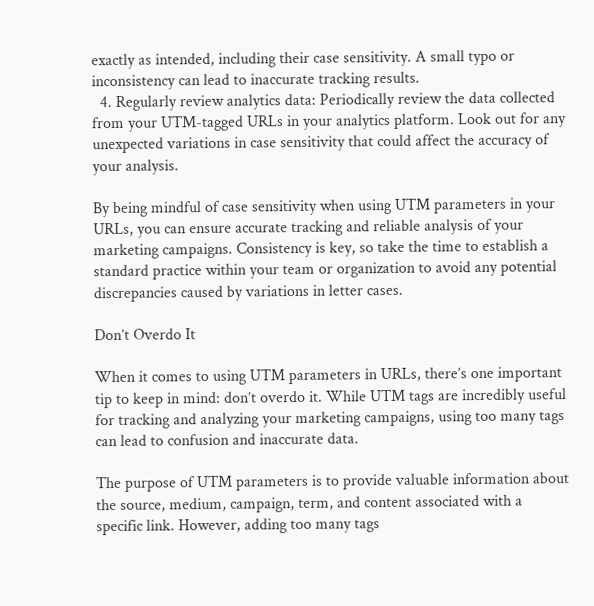exactly as intended, including their case sensitivity. A small typo or inconsistency can lead to inaccurate tracking results.
  4. Regularly review analytics data: Periodically review the data collected from your UTM-tagged URLs in your analytics platform. Look out for any unexpected variations in case sensitivity that could affect the accuracy of your analysis.

By being mindful of case sensitivity when using UTM parameters in your URLs, you can ensure accurate tracking and reliable analysis of your marketing campaigns. Consistency is key, so take the time to establish a standard practice within your team or organization to avoid any potential discrepancies caused by variations in letter cases.

Don’t Overdo It

When it comes to using UTM parameters in URLs, there’s one important tip to keep in mind: don’t overdo it. While UTM tags are incredibly useful for tracking and analyzing your marketing campaigns, using too many tags can lead to confusion and inaccurate data.

The purpose of UTM parameters is to provide valuable information about the source, medium, campaign, term, and content associated with a specific link. However, adding too many tags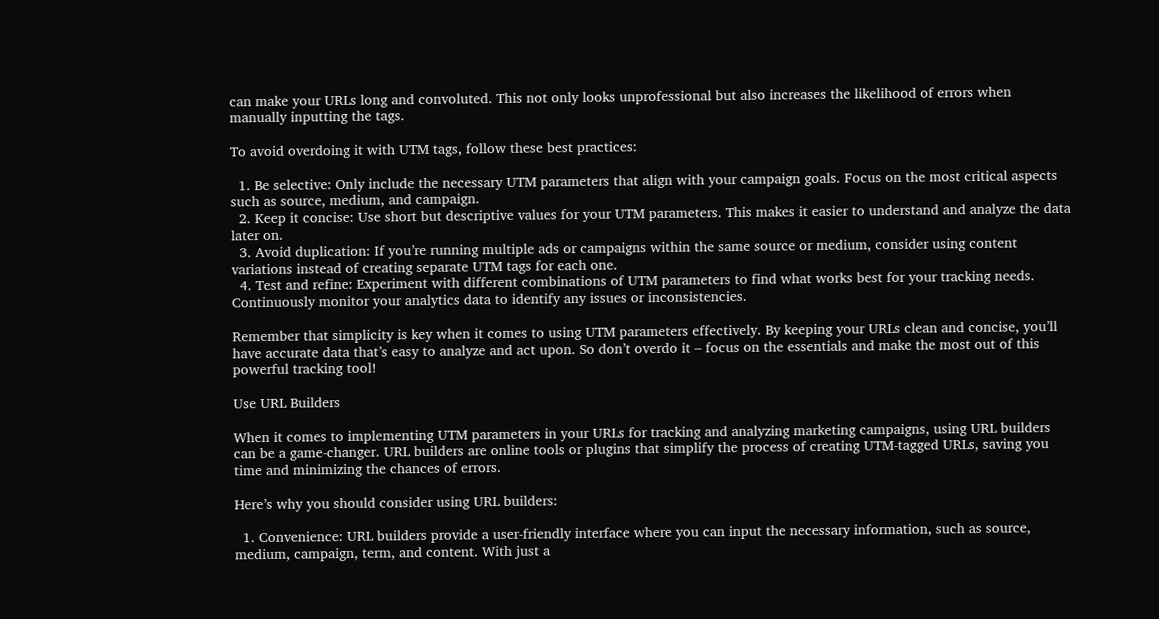can make your URLs long and convoluted. This not only looks unprofessional but also increases the likelihood of errors when manually inputting the tags.

To avoid overdoing it with UTM tags, follow these best practices:

  1. Be selective: Only include the necessary UTM parameters that align with your campaign goals. Focus on the most critical aspects such as source, medium, and campaign.
  2. Keep it concise: Use short but descriptive values for your UTM parameters. This makes it easier to understand and analyze the data later on.
  3. Avoid duplication: If you’re running multiple ads or campaigns within the same source or medium, consider using content variations instead of creating separate UTM tags for each one.
  4. Test and refine: Experiment with different combinations of UTM parameters to find what works best for your tracking needs. Continuously monitor your analytics data to identify any issues or inconsistencies.

Remember that simplicity is key when it comes to using UTM parameters effectively. By keeping your URLs clean and concise, you’ll have accurate data that’s easy to analyze and act upon. So don’t overdo it – focus on the essentials and make the most out of this powerful tracking tool!

Use URL Builders

When it comes to implementing UTM parameters in your URLs for tracking and analyzing marketing campaigns, using URL builders can be a game-changer. URL builders are online tools or plugins that simplify the process of creating UTM-tagged URLs, saving you time and minimizing the chances of errors.

Here’s why you should consider using URL builders:

  1. Convenience: URL builders provide a user-friendly interface where you can input the necessary information, such as source, medium, campaign, term, and content. With just a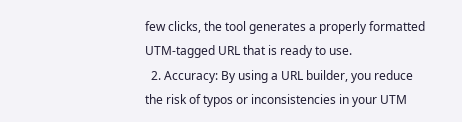few clicks, the tool generates a properly formatted UTM-tagged URL that is ready to use.
  2. Accuracy: By using a URL builder, you reduce the risk of typos or inconsistencies in your UTM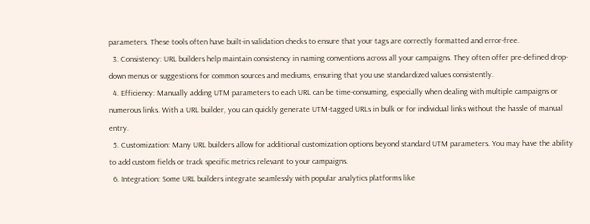parameters. These tools often have built-in validation checks to ensure that your tags are correctly formatted and error-free.
  3. Consistency: URL builders help maintain consistency in naming conventions across all your campaigns. They often offer pre-defined drop-down menus or suggestions for common sources and mediums, ensuring that you use standardized values consistently.
  4. Efficiency: Manually adding UTM parameters to each URL can be time-consuming, especially when dealing with multiple campaigns or numerous links. With a URL builder, you can quickly generate UTM-tagged URLs in bulk or for individual links without the hassle of manual entry.
  5. Customization: Many URL builders allow for additional customization options beyond standard UTM parameters. You may have the ability to add custom fields or track specific metrics relevant to your campaigns.
  6. Integration: Some URL builders integrate seamlessly with popular analytics platforms like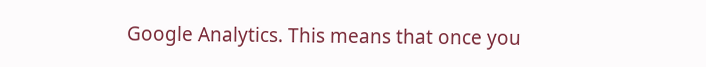Google Analytics. This means that once you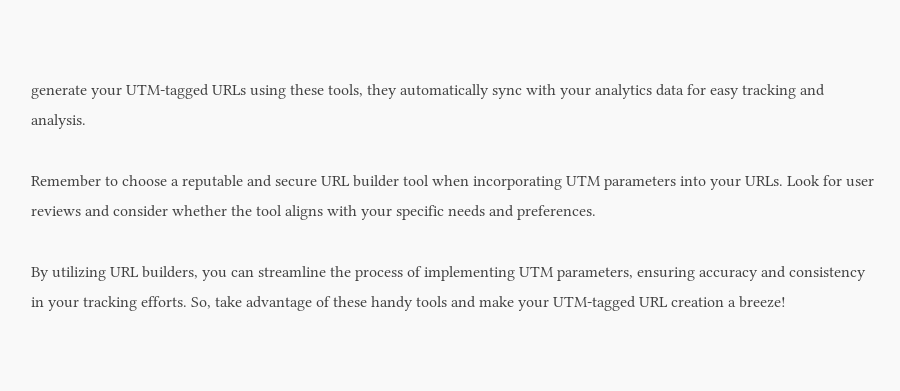generate your UTM-tagged URLs using these tools, they automatically sync with your analytics data for easy tracking and analysis.

Remember to choose a reputable and secure URL builder tool when incorporating UTM parameters into your URLs. Look for user reviews and consider whether the tool aligns with your specific needs and preferences.

By utilizing URL builders, you can streamline the process of implementing UTM parameters, ensuring accuracy and consistency in your tracking efforts. So, take advantage of these handy tools and make your UTM-tagged URL creation a breeze!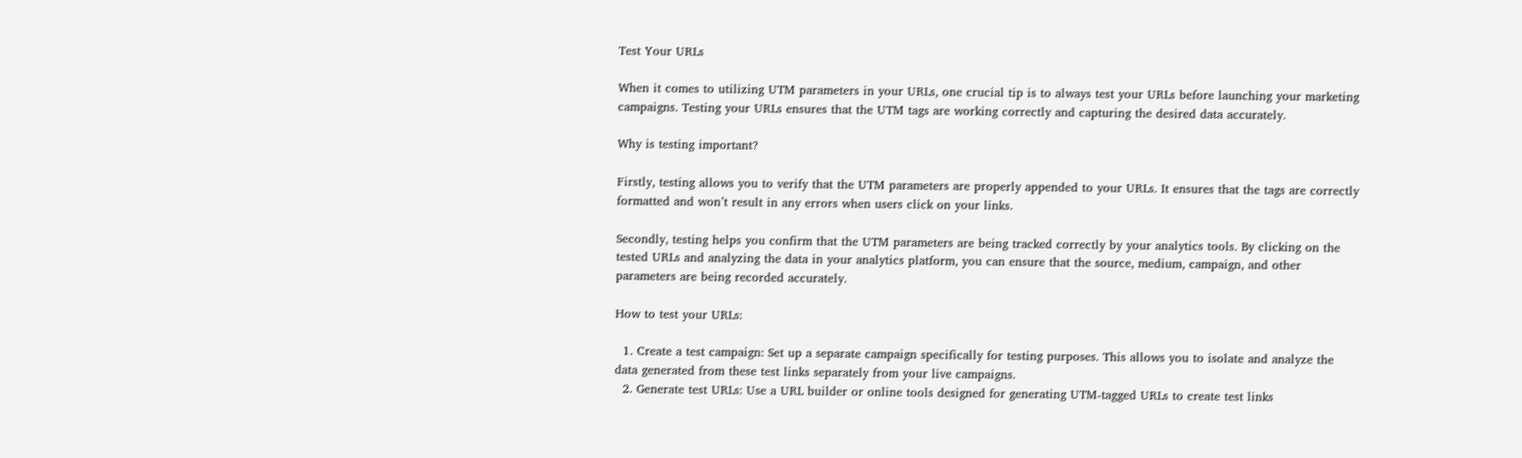Test Your URLs

When it comes to utilizing UTM parameters in your URLs, one crucial tip is to always test your URLs before launching your marketing campaigns. Testing your URLs ensures that the UTM tags are working correctly and capturing the desired data accurately.

Why is testing important?

Firstly, testing allows you to verify that the UTM parameters are properly appended to your URLs. It ensures that the tags are correctly formatted and won’t result in any errors when users click on your links.

Secondly, testing helps you confirm that the UTM parameters are being tracked correctly by your analytics tools. By clicking on the tested URLs and analyzing the data in your analytics platform, you can ensure that the source, medium, campaign, and other parameters are being recorded accurately.

How to test your URLs:

  1. Create a test campaign: Set up a separate campaign specifically for testing purposes. This allows you to isolate and analyze the data generated from these test links separately from your live campaigns.
  2. Generate test URLs: Use a URL builder or online tools designed for generating UTM-tagged URLs to create test links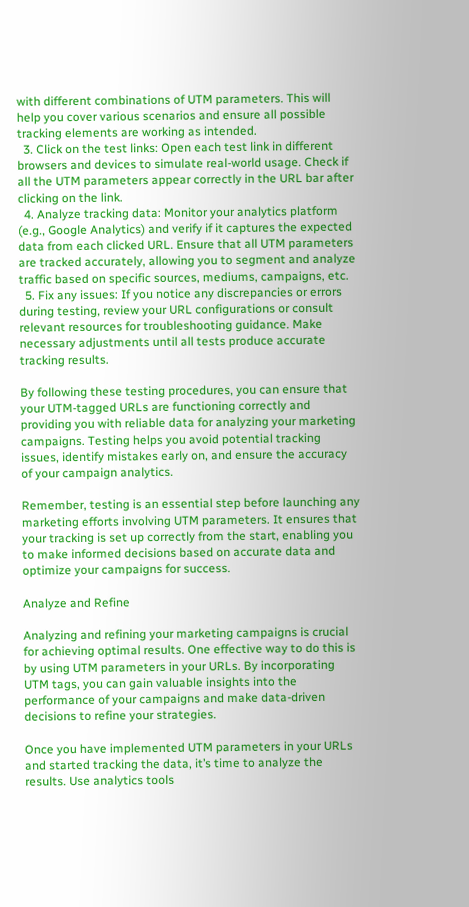with different combinations of UTM parameters. This will help you cover various scenarios and ensure all possible tracking elements are working as intended.
  3. Click on the test links: Open each test link in different browsers and devices to simulate real-world usage. Check if all the UTM parameters appear correctly in the URL bar after clicking on the link.
  4. Analyze tracking data: Monitor your analytics platform (e.g., Google Analytics) and verify if it captures the expected data from each clicked URL. Ensure that all UTM parameters are tracked accurately, allowing you to segment and analyze traffic based on specific sources, mediums, campaigns, etc.
  5. Fix any issues: If you notice any discrepancies or errors during testing, review your URL configurations or consult relevant resources for troubleshooting guidance. Make necessary adjustments until all tests produce accurate tracking results.

By following these testing procedures, you can ensure that your UTM-tagged URLs are functioning correctly and providing you with reliable data for analyzing your marketing campaigns. Testing helps you avoid potential tracking issues, identify mistakes early on, and ensure the accuracy of your campaign analytics.

Remember, testing is an essential step before launching any marketing efforts involving UTM parameters. It ensures that your tracking is set up correctly from the start, enabling you to make informed decisions based on accurate data and optimize your campaigns for success.

Analyze and Refine

Analyzing and refining your marketing campaigns is crucial for achieving optimal results. One effective way to do this is by using UTM parameters in your URLs. By incorporating UTM tags, you can gain valuable insights into the performance of your campaigns and make data-driven decisions to refine your strategies.

Once you have implemented UTM parameters in your URLs and started tracking the data, it’s time to analyze the results. Use analytics tools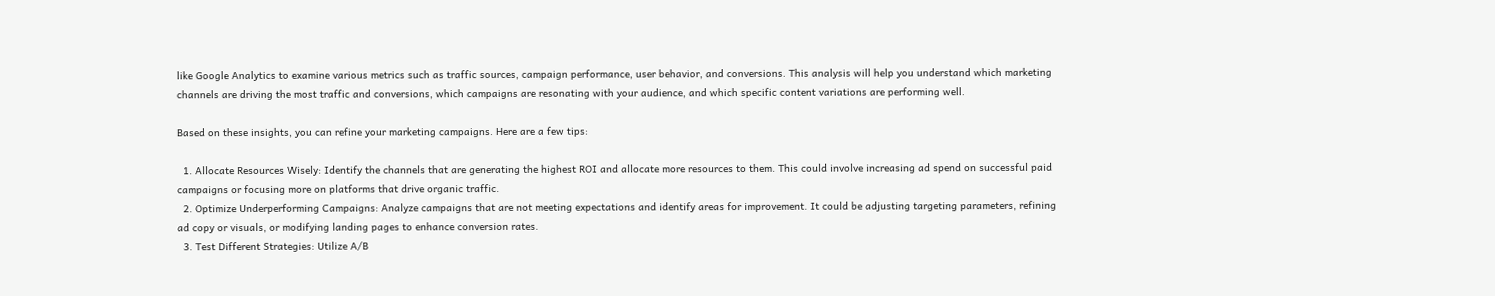like Google Analytics to examine various metrics such as traffic sources, campaign performance, user behavior, and conversions. This analysis will help you understand which marketing channels are driving the most traffic and conversions, which campaigns are resonating with your audience, and which specific content variations are performing well.

Based on these insights, you can refine your marketing campaigns. Here are a few tips:

  1. Allocate Resources Wisely: Identify the channels that are generating the highest ROI and allocate more resources to them. This could involve increasing ad spend on successful paid campaigns or focusing more on platforms that drive organic traffic.
  2. Optimize Underperforming Campaigns: Analyze campaigns that are not meeting expectations and identify areas for improvement. It could be adjusting targeting parameters, refining ad copy or visuals, or modifying landing pages to enhance conversion rates.
  3. Test Different Strategies: Utilize A/B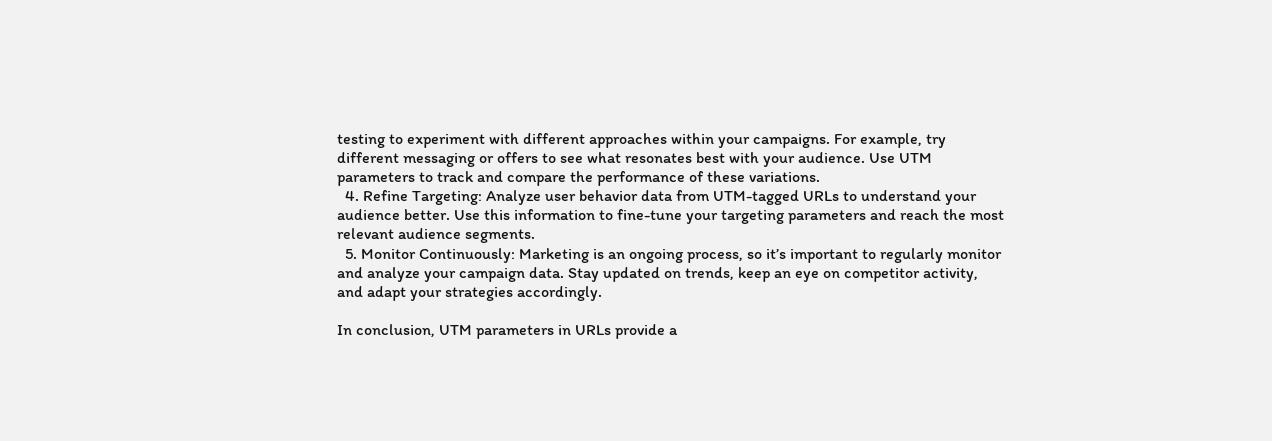testing to experiment with different approaches within your campaigns. For example, try different messaging or offers to see what resonates best with your audience. Use UTM parameters to track and compare the performance of these variations.
  4. Refine Targeting: Analyze user behavior data from UTM-tagged URLs to understand your audience better. Use this information to fine-tune your targeting parameters and reach the most relevant audience segments.
  5. Monitor Continuously: Marketing is an ongoing process, so it’s important to regularly monitor and analyze your campaign data. Stay updated on trends, keep an eye on competitor activity, and adapt your strategies accordingly.

In conclusion, UTM parameters in URLs provide a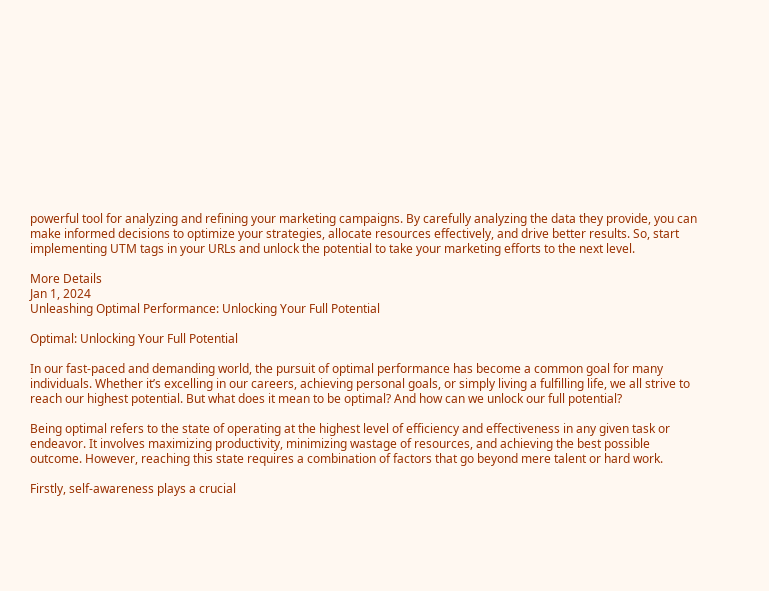powerful tool for analyzing and refining your marketing campaigns. By carefully analyzing the data they provide, you can make informed decisions to optimize your strategies, allocate resources effectively, and drive better results. So, start implementing UTM tags in your URLs and unlock the potential to take your marketing efforts to the next level.

More Details
Jan 1, 2024
Unleashing Optimal Performance: Unlocking Your Full Potential

Optimal: Unlocking Your Full Potential

In our fast-paced and demanding world, the pursuit of optimal performance has become a common goal for many individuals. Whether it’s excelling in our careers, achieving personal goals, or simply living a fulfilling life, we all strive to reach our highest potential. But what does it mean to be optimal? And how can we unlock our full potential?

Being optimal refers to the state of operating at the highest level of efficiency and effectiveness in any given task or endeavor. It involves maximizing productivity, minimizing wastage of resources, and achieving the best possible outcome. However, reaching this state requires a combination of factors that go beyond mere talent or hard work.

Firstly, self-awareness plays a crucial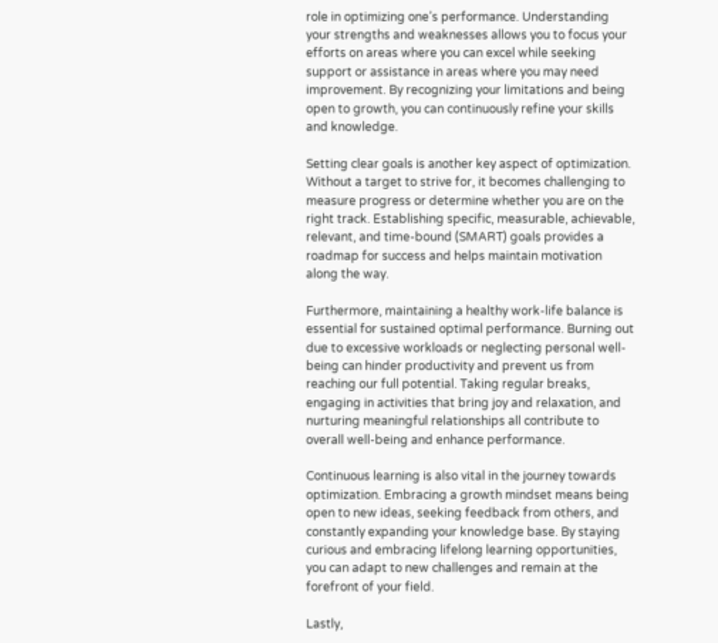role in optimizing one’s performance. Understanding your strengths and weaknesses allows you to focus your efforts on areas where you can excel while seeking support or assistance in areas where you may need improvement. By recognizing your limitations and being open to growth, you can continuously refine your skills and knowledge.

Setting clear goals is another key aspect of optimization. Without a target to strive for, it becomes challenging to measure progress or determine whether you are on the right track. Establishing specific, measurable, achievable, relevant, and time-bound (SMART) goals provides a roadmap for success and helps maintain motivation along the way.

Furthermore, maintaining a healthy work-life balance is essential for sustained optimal performance. Burning out due to excessive workloads or neglecting personal well-being can hinder productivity and prevent us from reaching our full potential. Taking regular breaks, engaging in activities that bring joy and relaxation, and nurturing meaningful relationships all contribute to overall well-being and enhance performance.

Continuous learning is also vital in the journey towards optimization. Embracing a growth mindset means being open to new ideas, seeking feedback from others, and constantly expanding your knowledge base. By staying curious and embracing lifelong learning opportunities, you can adapt to new challenges and remain at the forefront of your field.

Lastly,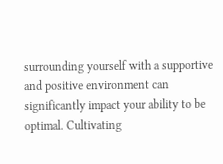surrounding yourself with a supportive and positive environment can significantly impact your ability to be optimal. Cultivating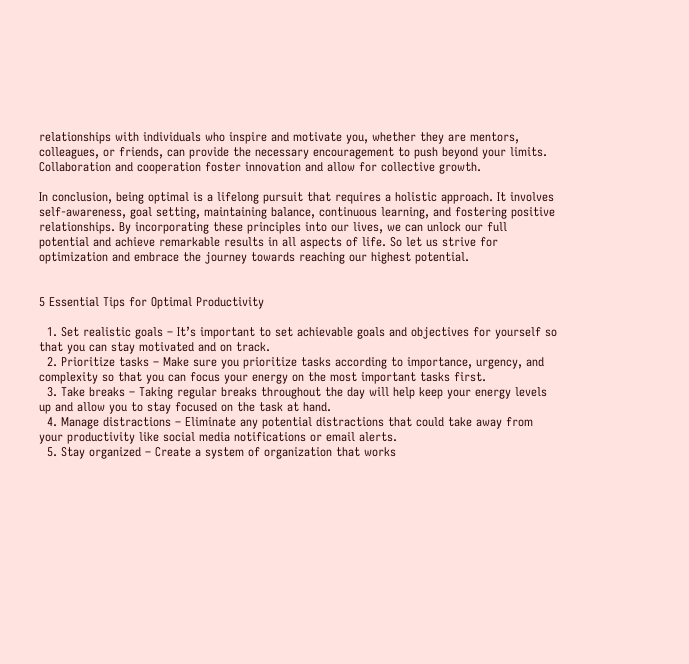relationships with individuals who inspire and motivate you, whether they are mentors, colleagues, or friends, can provide the necessary encouragement to push beyond your limits. Collaboration and cooperation foster innovation and allow for collective growth.

In conclusion, being optimal is a lifelong pursuit that requires a holistic approach. It involves self-awareness, goal setting, maintaining balance, continuous learning, and fostering positive relationships. By incorporating these principles into our lives, we can unlock our full potential and achieve remarkable results in all aspects of life. So let us strive for optimization and embrace the journey towards reaching our highest potential.


5 Essential Tips for Optimal Productivity

  1. Set realistic goals – It’s important to set achievable goals and objectives for yourself so that you can stay motivated and on track.
  2. Prioritize tasks – Make sure you prioritize tasks according to importance, urgency, and complexity so that you can focus your energy on the most important tasks first.
  3. Take breaks – Taking regular breaks throughout the day will help keep your energy levels up and allow you to stay focused on the task at hand.
  4. Manage distractions – Eliminate any potential distractions that could take away from your productivity like social media notifications or email alerts.
  5. Stay organized – Create a system of organization that works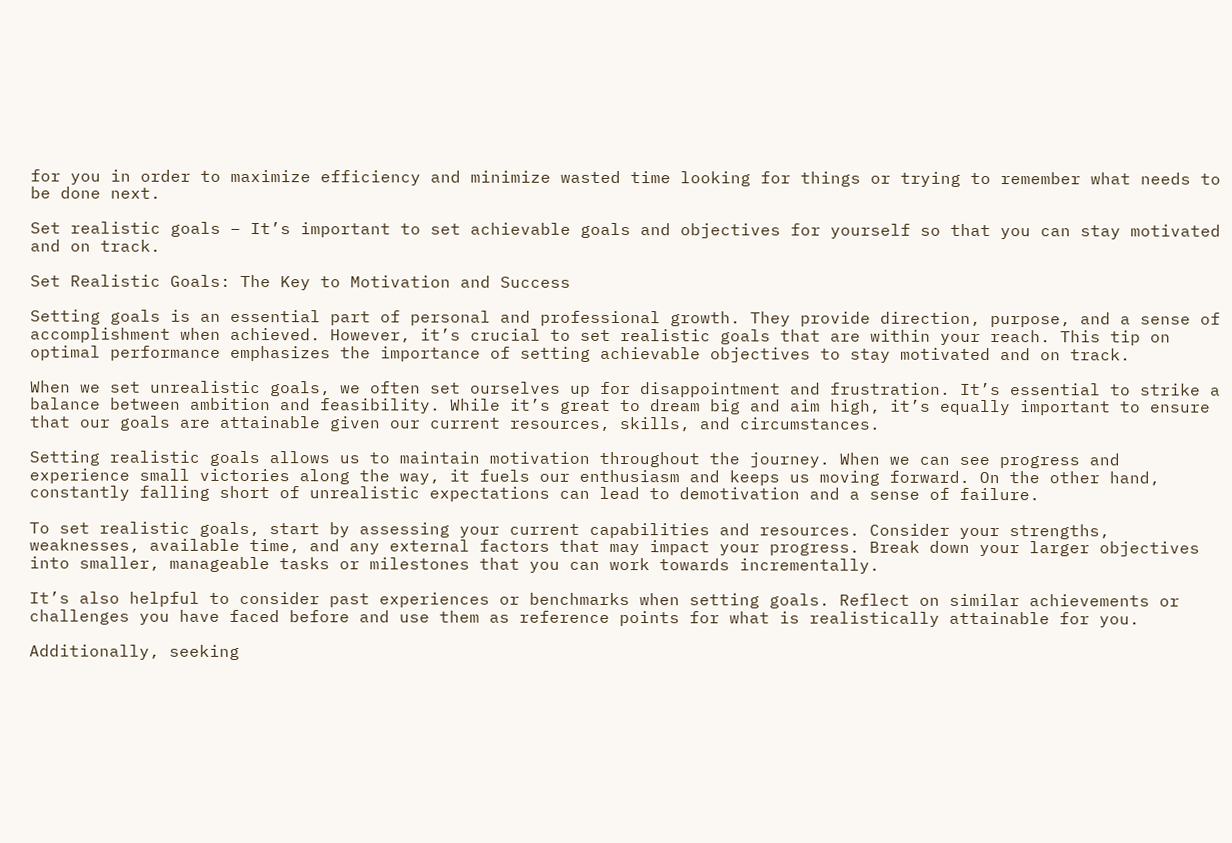for you in order to maximize efficiency and minimize wasted time looking for things or trying to remember what needs to be done next.

Set realistic goals – It’s important to set achievable goals and objectives for yourself so that you can stay motivated and on track.

Set Realistic Goals: The Key to Motivation and Success

Setting goals is an essential part of personal and professional growth. They provide direction, purpose, and a sense of accomplishment when achieved. However, it’s crucial to set realistic goals that are within your reach. This tip on optimal performance emphasizes the importance of setting achievable objectives to stay motivated and on track.

When we set unrealistic goals, we often set ourselves up for disappointment and frustration. It’s essential to strike a balance between ambition and feasibility. While it’s great to dream big and aim high, it’s equally important to ensure that our goals are attainable given our current resources, skills, and circumstances.

Setting realistic goals allows us to maintain motivation throughout the journey. When we can see progress and experience small victories along the way, it fuels our enthusiasm and keeps us moving forward. On the other hand, constantly falling short of unrealistic expectations can lead to demotivation and a sense of failure.

To set realistic goals, start by assessing your current capabilities and resources. Consider your strengths, weaknesses, available time, and any external factors that may impact your progress. Break down your larger objectives into smaller, manageable tasks or milestones that you can work towards incrementally.

It’s also helpful to consider past experiences or benchmarks when setting goals. Reflect on similar achievements or challenges you have faced before and use them as reference points for what is realistically attainable for you.

Additionally, seeking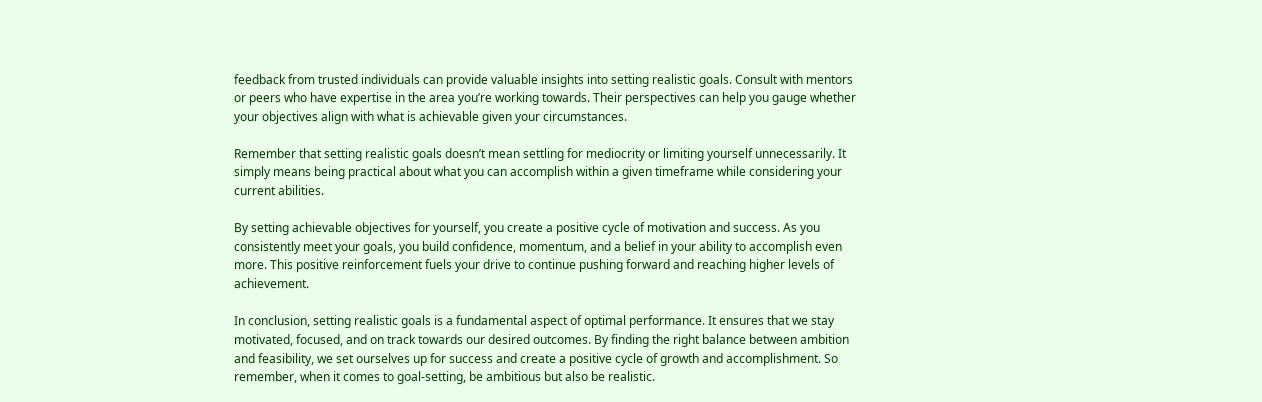feedback from trusted individuals can provide valuable insights into setting realistic goals. Consult with mentors or peers who have expertise in the area you’re working towards. Their perspectives can help you gauge whether your objectives align with what is achievable given your circumstances.

Remember that setting realistic goals doesn’t mean settling for mediocrity or limiting yourself unnecessarily. It simply means being practical about what you can accomplish within a given timeframe while considering your current abilities.

By setting achievable objectives for yourself, you create a positive cycle of motivation and success. As you consistently meet your goals, you build confidence, momentum, and a belief in your ability to accomplish even more. This positive reinforcement fuels your drive to continue pushing forward and reaching higher levels of achievement.

In conclusion, setting realistic goals is a fundamental aspect of optimal performance. It ensures that we stay motivated, focused, and on track towards our desired outcomes. By finding the right balance between ambition and feasibility, we set ourselves up for success and create a positive cycle of growth and accomplishment. So remember, when it comes to goal-setting, be ambitious but also be realistic.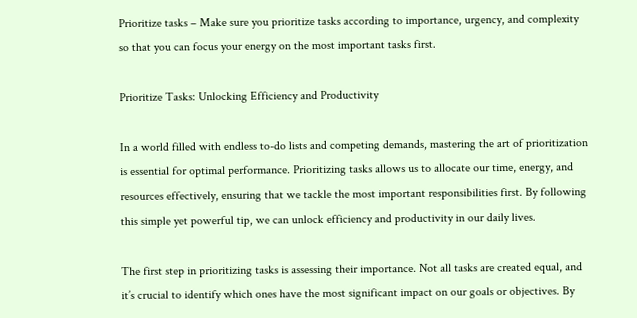Prioritize tasks – Make sure you prioritize tasks according to importance, urgency, and complexity so that you can focus your energy on the most important tasks first.

Prioritize Tasks: Unlocking Efficiency and Productivity

In a world filled with endless to-do lists and competing demands, mastering the art of prioritization is essential for optimal performance. Prioritizing tasks allows us to allocate our time, energy, and resources effectively, ensuring that we tackle the most important responsibilities first. By following this simple yet powerful tip, we can unlock efficiency and productivity in our daily lives.

The first step in prioritizing tasks is assessing their importance. Not all tasks are created equal, and it’s crucial to identify which ones have the most significant impact on our goals or objectives. By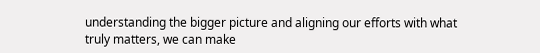understanding the bigger picture and aligning our efforts with what truly matters, we can make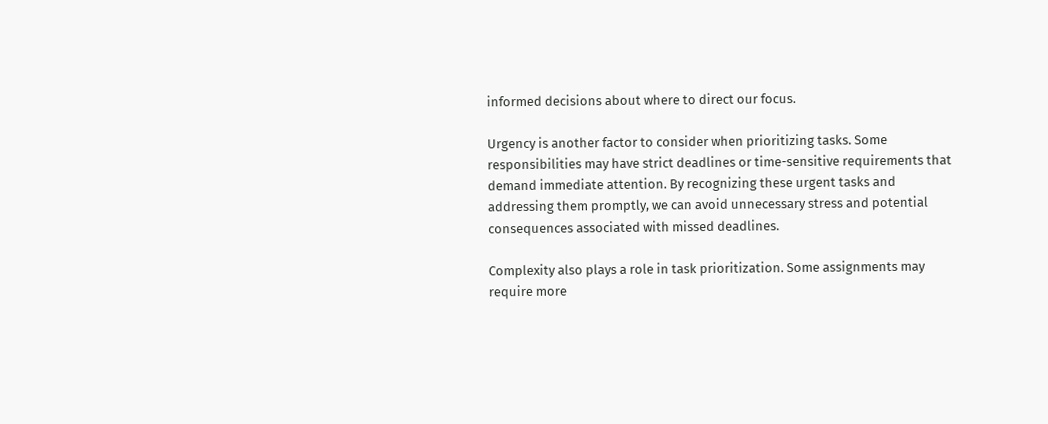informed decisions about where to direct our focus.

Urgency is another factor to consider when prioritizing tasks. Some responsibilities may have strict deadlines or time-sensitive requirements that demand immediate attention. By recognizing these urgent tasks and addressing them promptly, we can avoid unnecessary stress and potential consequences associated with missed deadlines.

Complexity also plays a role in task prioritization. Some assignments may require more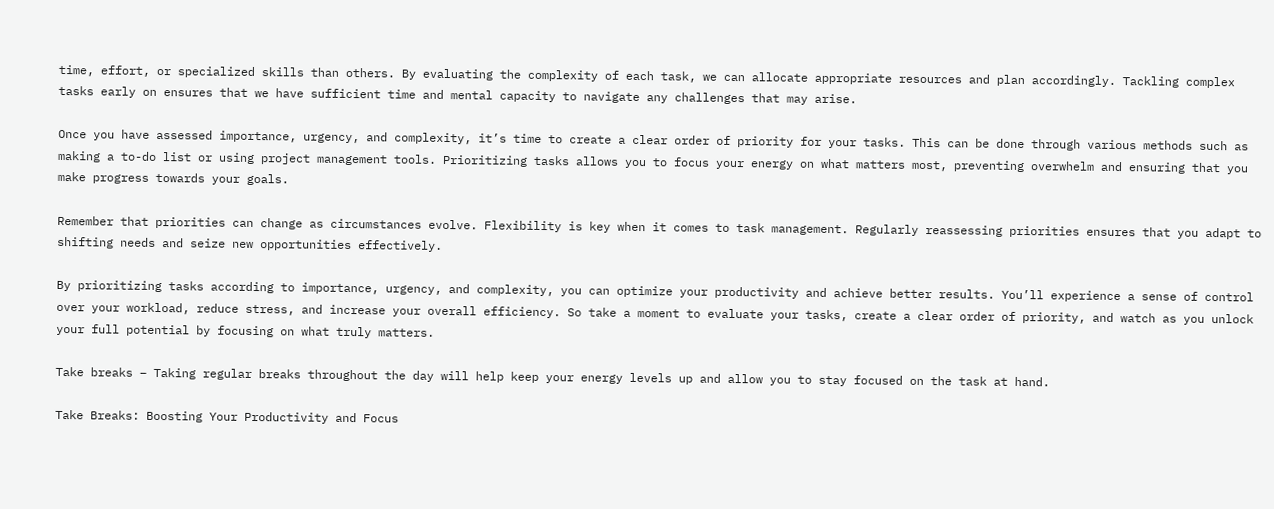time, effort, or specialized skills than others. By evaluating the complexity of each task, we can allocate appropriate resources and plan accordingly. Tackling complex tasks early on ensures that we have sufficient time and mental capacity to navigate any challenges that may arise.

Once you have assessed importance, urgency, and complexity, it’s time to create a clear order of priority for your tasks. This can be done through various methods such as making a to-do list or using project management tools. Prioritizing tasks allows you to focus your energy on what matters most, preventing overwhelm and ensuring that you make progress towards your goals.

Remember that priorities can change as circumstances evolve. Flexibility is key when it comes to task management. Regularly reassessing priorities ensures that you adapt to shifting needs and seize new opportunities effectively.

By prioritizing tasks according to importance, urgency, and complexity, you can optimize your productivity and achieve better results. You’ll experience a sense of control over your workload, reduce stress, and increase your overall efficiency. So take a moment to evaluate your tasks, create a clear order of priority, and watch as you unlock your full potential by focusing on what truly matters.

Take breaks – Taking regular breaks throughout the day will help keep your energy levels up and allow you to stay focused on the task at hand.

Take Breaks: Boosting Your Productivity and Focus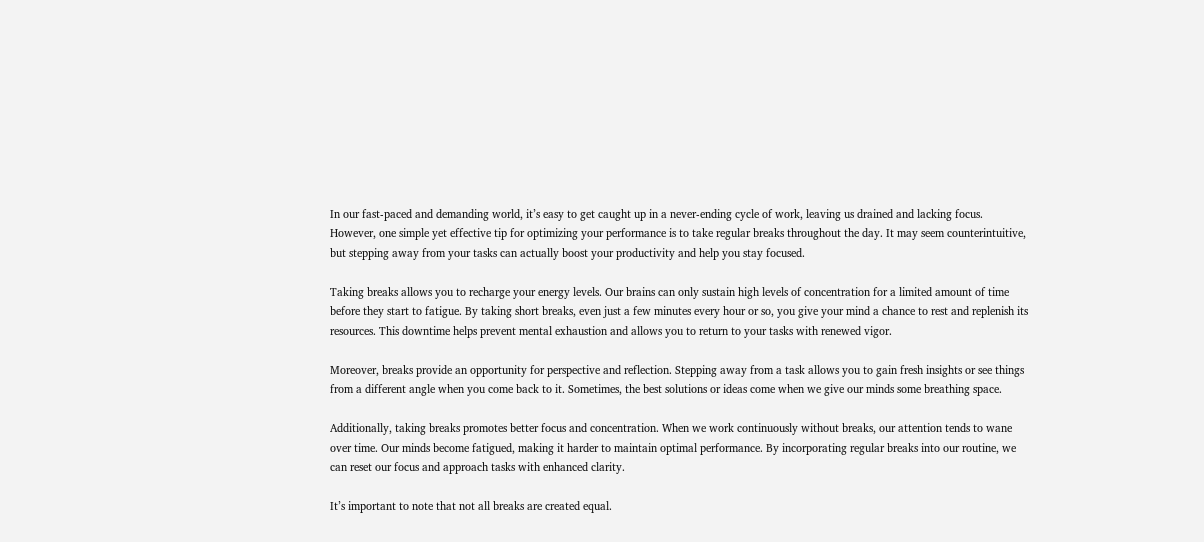In our fast-paced and demanding world, it’s easy to get caught up in a never-ending cycle of work, leaving us drained and lacking focus. However, one simple yet effective tip for optimizing your performance is to take regular breaks throughout the day. It may seem counterintuitive, but stepping away from your tasks can actually boost your productivity and help you stay focused.

Taking breaks allows you to recharge your energy levels. Our brains can only sustain high levels of concentration for a limited amount of time before they start to fatigue. By taking short breaks, even just a few minutes every hour or so, you give your mind a chance to rest and replenish its resources. This downtime helps prevent mental exhaustion and allows you to return to your tasks with renewed vigor.

Moreover, breaks provide an opportunity for perspective and reflection. Stepping away from a task allows you to gain fresh insights or see things from a different angle when you come back to it. Sometimes, the best solutions or ideas come when we give our minds some breathing space.

Additionally, taking breaks promotes better focus and concentration. When we work continuously without breaks, our attention tends to wane over time. Our minds become fatigued, making it harder to maintain optimal performance. By incorporating regular breaks into our routine, we can reset our focus and approach tasks with enhanced clarity.

It’s important to note that not all breaks are created equal.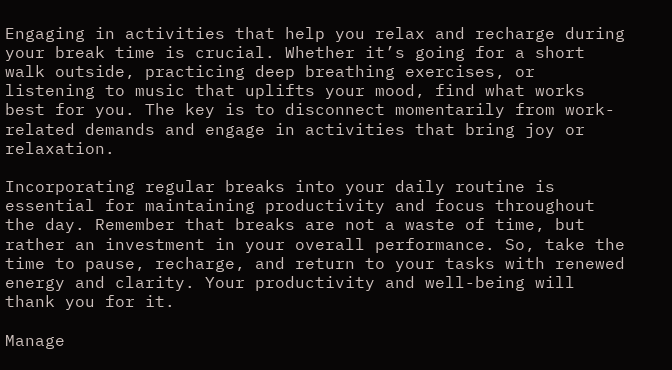Engaging in activities that help you relax and recharge during your break time is crucial. Whether it’s going for a short walk outside, practicing deep breathing exercises, or listening to music that uplifts your mood, find what works best for you. The key is to disconnect momentarily from work-related demands and engage in activities that bring joy or relaxation.

Incorporating regular breaks into your daily routine is essential for maintaining productivity and focus throughout the day. Remember that breaks are not a waste of time, but rather an investment in your overall performance. So, take the time to pause, recharge, and return to your tasks with renewed energy and clarity. Your productivity and well-being will thank you for it.

Manage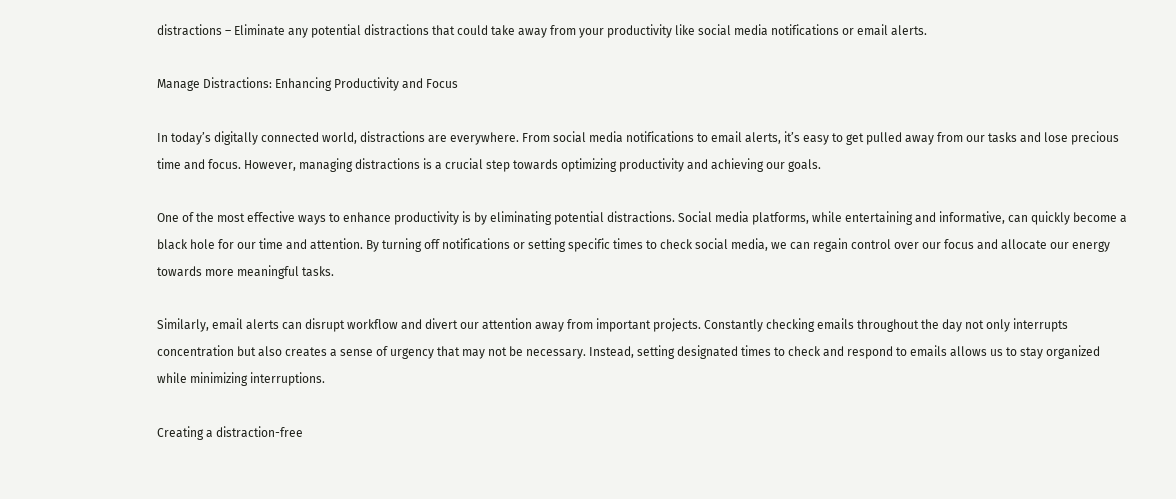distractions – Eliminate any potential distractions that could take away from your productivity like social media notifications or email alerts.

Manage Distractions: Enhancing Productivity and Focus

In today’s digitally connected world, distractions are everywhere. From social media notifications to email alerts, it’s easy to get pulled away from our tasks and lose precious time and focus. However, managing distractions is a crucial step towards optimizing productivity and achieving our goals.

One of the most effective ways to enhance productivity is by eliminating potential distractions. Social media platforms, while entertaining and informative, can quickly become a black hole for our time and attention. By turning off notifications or setting specific times to check social media, we can regain control over our focus and allocate our energy towards more meaningful tasks.

Similarly, email alerts can disrupt workflow and divert our attention away from important projects. Constantly checking emails throughout the day not only interrupts concentration but also creates a sense of urgency that may not be necessary. Instead, setting designated times to check and respond to emails allows us to stay organized while minimizing interruptions.

Creating a distraction-free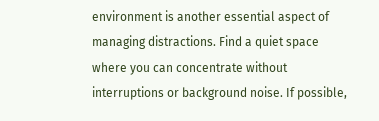environment is another essential aspect of managing distractions. Find a quiet space where you can concentrate without interruptions or background noise. If possible,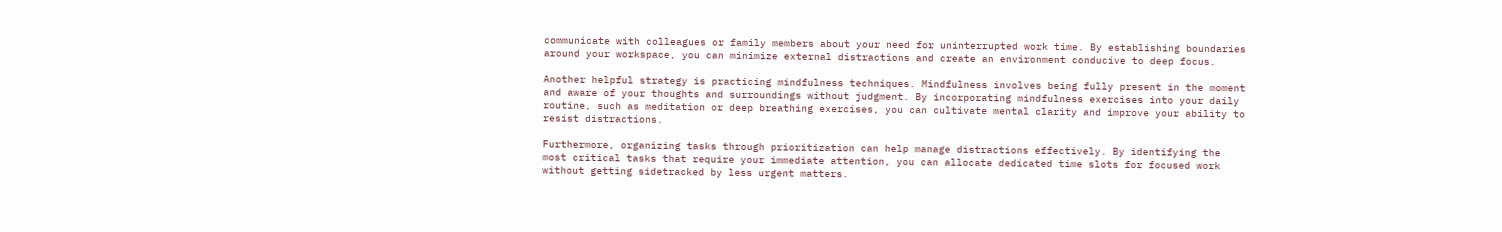communicate with colleagues or family members about your need for uninterrupted work time. By establishing boundaries around your workspace, you can minimize external distractions and create an environment conducive to deep focus.

Another helpful strategy is practicing mindfulness techniques. Mindfulness involves being fully present in the moment and aware of your thoughts and surroundings without judgment. By incorporating mindfulness exercises into your daily routine, such as meditation or deep breathing exercises, you can cultivate mental clarity and improve your ability to resist distractions.

Furthermore, organizing tasks through prioritization can help manage distractions effectively. By identifying the most critical tasks that require your immediate attention, you can allocate dedicated time slots for focused work without getting sidetracked by less urgent matters.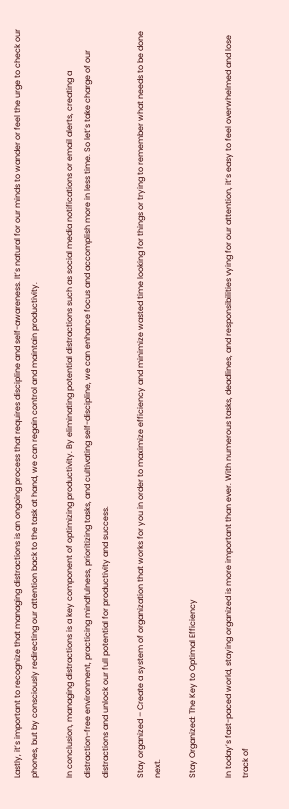Lastly, it’s important to recognize that managing distractions is an ongoing process that requires discipline and self-awareness. It’s natural for our minds to wander or feel the urge to check our phones, but by consciously redirecting our attention back to the task at hand, we can regain control and maintain productivity.

In conclusion, managing distractions is a key component of optimizing productivity. By eliminating potential distractions such as social media notifications or email alerts, creating a distraction-free environment, practicing mindfulness, prioritizing tasks, and cultivating self-discipline, we can enhance focus and accomplish more in less time. So let’s take charge of our distractions and unlock our full potential for productivity and success.

Stay organized – Create a system of organization that works for you in order to maximize efficiency and minimize wasted time looking for things or trying to remember what needs to be done next.

Stay Organized: The Key to Optimal Efficiency

In today’s fast-paced world, staying organized is more important than ever. With numerous tasks, deadlines, and responsibilities vying for our attention, it’s easy to feel overwhelmed and lose track of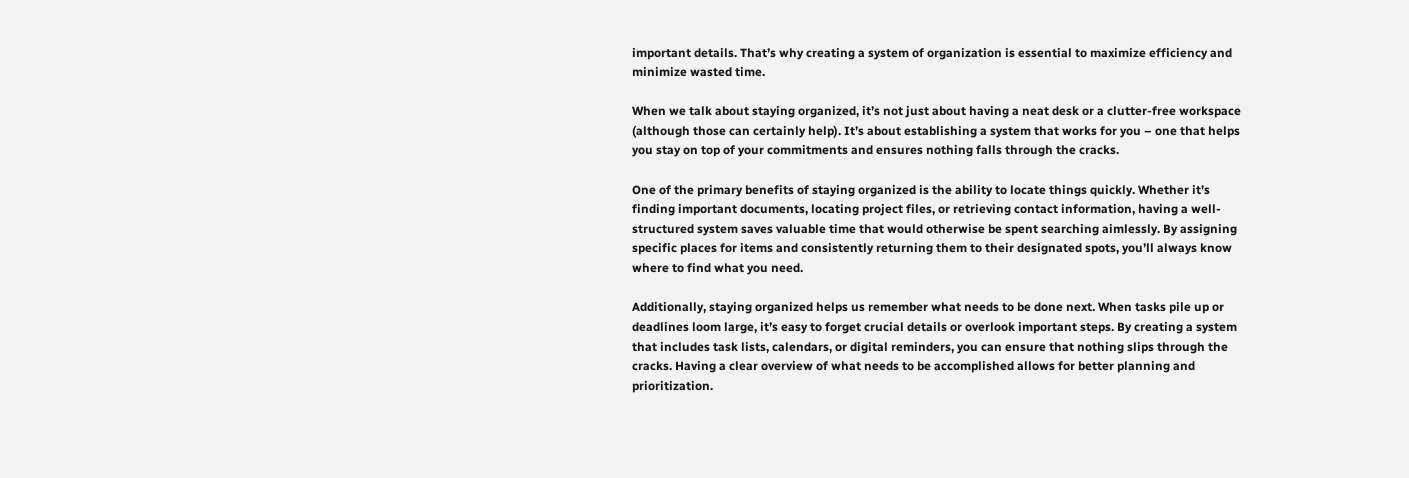important details. That’s why creating a system of organization is essential to maximize efficiency and minimize wasted time.

When we talk about staying organized, it’s not just about having a neat desk or a clutter-free workspace (although those can certainly help). It’s about establishing a system that works for you – one that helps you stay on top of your commitments and ensures nothing falls through the cracks.

One of the primary benefits of staying organized is the ability to locate things quickly. Whether it’s finding important documents, locating project files, or retrieving contact information, having a well-structured system saves valuable time that would otherwise be spent searching aimlessly. By assigning specific places for items and consistently returning them to their designated spots, you’ll always know where to find what you need.

Additionally, staying organized helps us remember what needs to be done next. When tasks pile up or deadlines loom large, it’s easy to forget crucial details or overlook important steps. By creating a system that includes task lists, calendars, or digital reminders, you can ensure that nothing slips through the cracks. Having a clear overview of what needs to be accomplished allows for better planning and prioritization.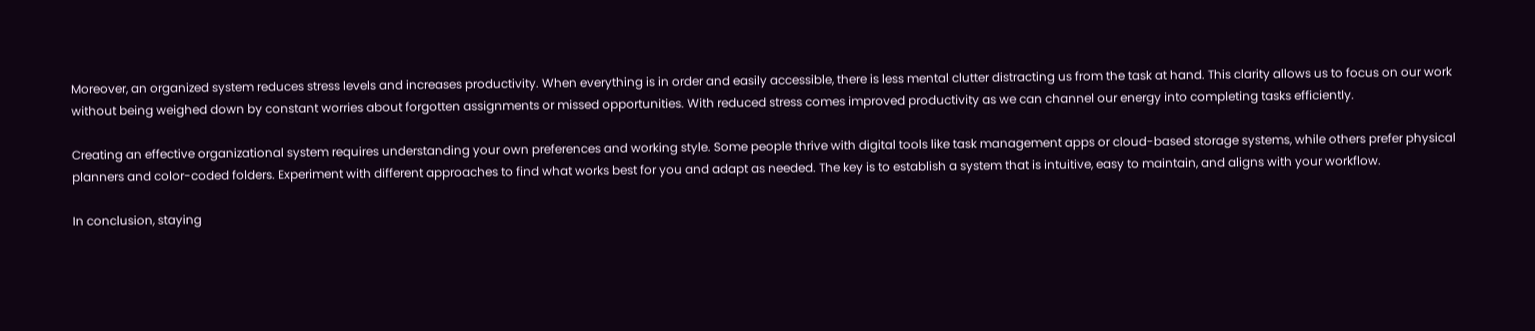Moreover, an organized system reduces stress levels and increases productivity. When everything is in order and easily accessible, there is less mental clutter distracting us from the task at hand. This clarity allows us to focus on our work without being weighed down by constant worries about forgotten assignments or missed opportunities. With reduced stress comes improved productivity as we can channel our energy into completing tasks efficiently.

Creating an effective organizational system requires understanding your own preferences and working style. Some people thrive with digital tools like task management apps or cloud-based storage systems, while others prefer physical planners and color-coded folders. Experiment with different approaches to find what works best for you and adapt as needed. The key is to establish a system that is intuitive, easy to maintain, and aligns with your workflow.

In conclusion, staying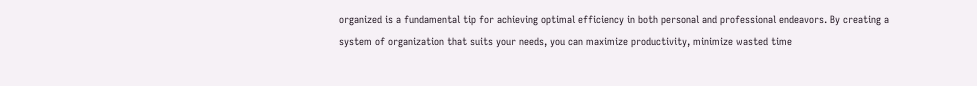organized is a fundamental tip for achieving optimal efficiency in both personal and professional endeavors. By creating a system of organization that suits your needs, you can maximize productivity, minimize wasted time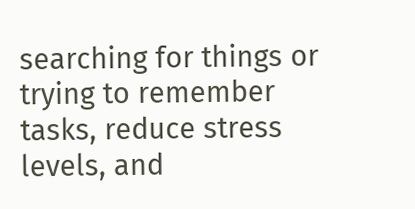searching for things or trying to remember tasks, reduce stress levels, and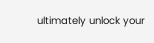ultimately unlock your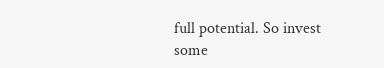full potential. So invest some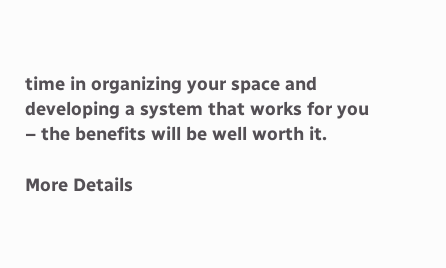time in organizing your space and developing a system that works for you – the benefits will be well worth it.

More Details